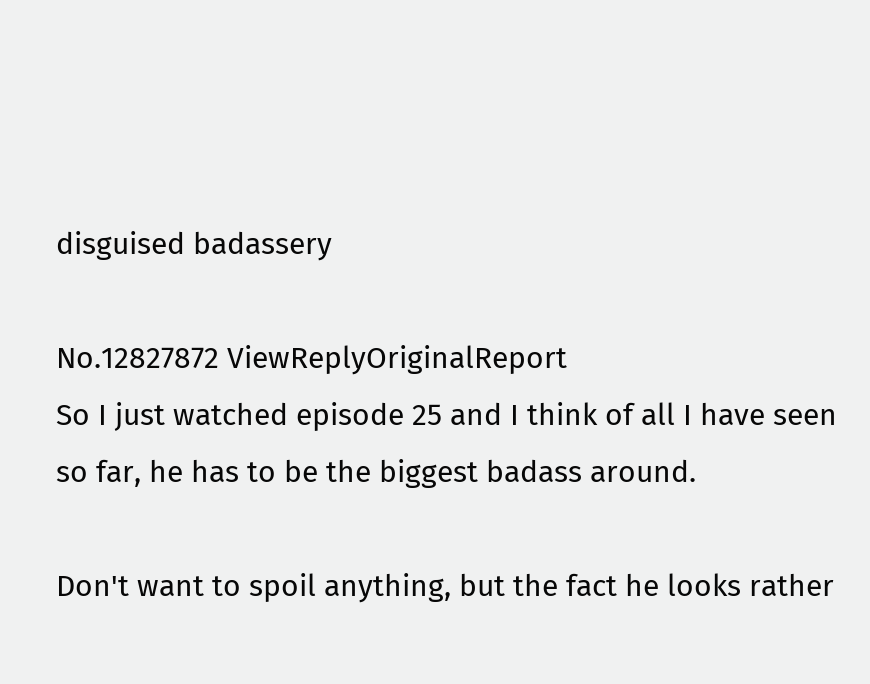disguised badassery

No.12827872 ViewReplyOriginalReport
So I just watched episode 25 and I think of all I have seen so far, he has to be the biggest badass around.

Don't want to spoil anything, but the fact he looks rather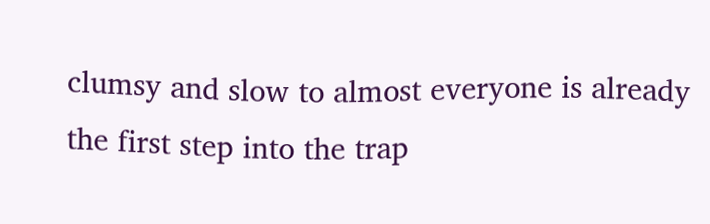clumsy and slow to almost everyone is already the first step into the trap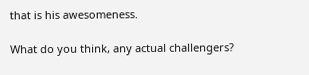that is his awesomeness.

What do you think, any actual challengers?